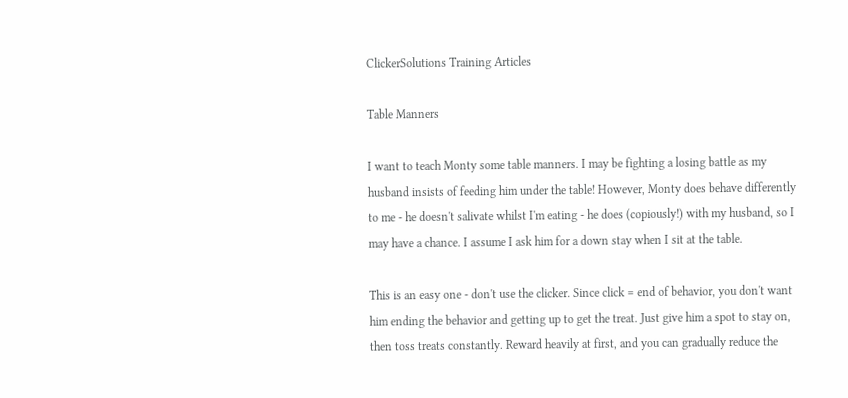ClickerSolutions Training Articles

Table Manners

I want to teach Monty some table manners. I may be fighting a losing battle as my husband insists of feeding him under the table! However, Monty does behave differently to me - he doesn't salivate whilst I'm eating - he does (copiously!) with my husband, so I may have a chance. I assume I ask him for a down stay when I sit at the table.

This is an easy one - don't use the clicker. Since click = end of behavior, you don't want him ending the behavior and getting up to get the treat. Just give him a spot to stay on, then toss treats constantly. Reward heavily at first, and you can gradually reduce the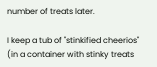number of treats later.

I keep a tub of "stinkified cheerios" (in a container with stinky treats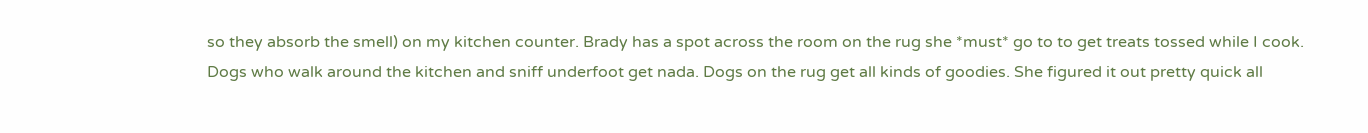so they absorb the smell) on my kitchen counter. Brady has a spot across the room on the rug she *must* go to to get treats tossed while I cook. Dogs who walk around the kitchen and sniff underfoot get nada. Dogs on the rug get all kinds of goodies. She figured it out pretty quick all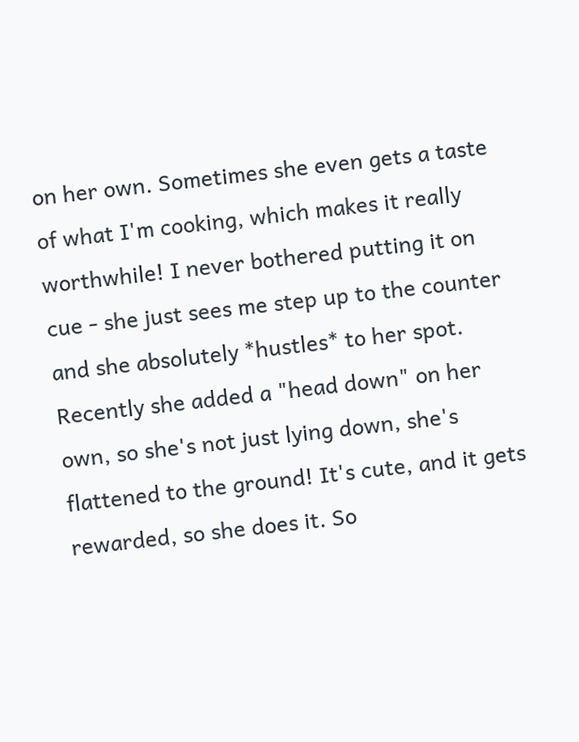on her own. Sometimes she even gets a taste of what I'm cooking, which makes it really worthwhile! I never bothered putting it on cue - she just sees me step up to the counter and she absolutely *hustles* to her spot. Recently she added a "head down" on her own, so she's not just lying down, she's flattened to the ground! It's cute, and it gets rewarded, so she does it. So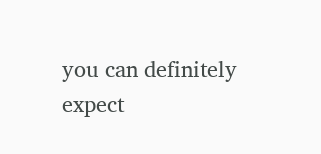you can definitely expect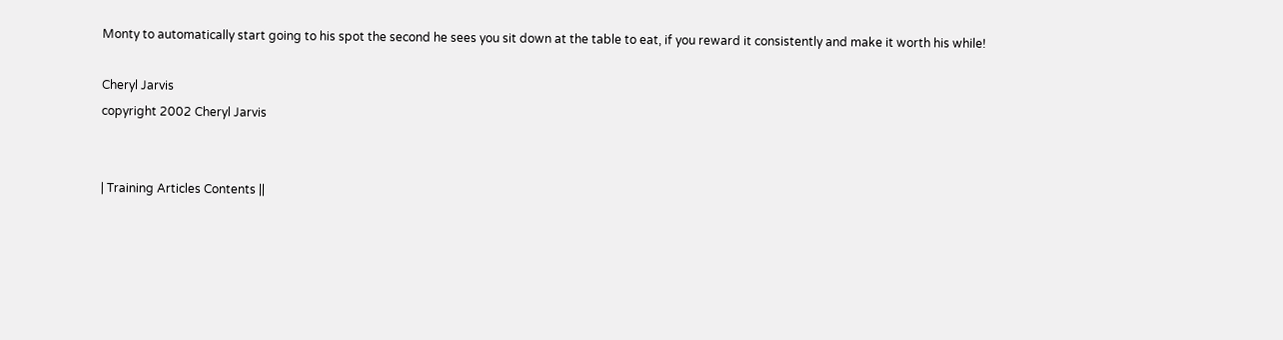Monty to automatically start going to his spot the second he sees you sit down at the table to eat, if you reward it consistently and make it worth his while!

Cheryl Jarvis
copyright 2002 Cheryl Jarvis


| Training Articles Contents ||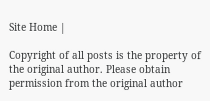Site Home |

Copyright of all posts is the property of the original author. Please obtain permission from the original author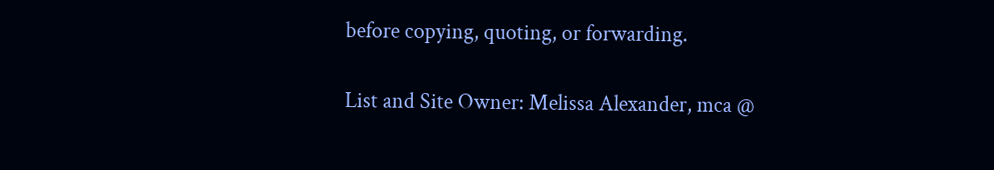before copying, quoting, or forwarding.

List and Site Owner: Melissa Alexander, mca @